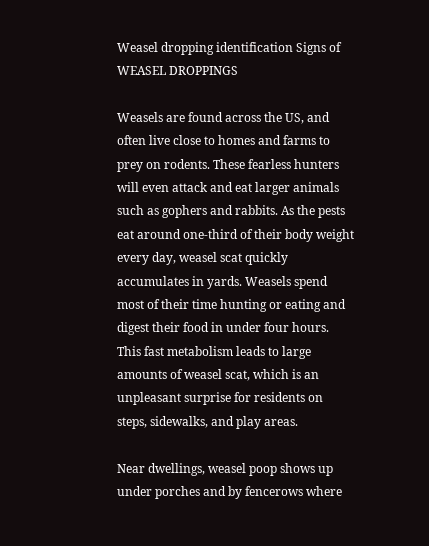Weasel dropping identification Signs of WEASEL DROPPINGS

Weasels are found across the US, and often live close to homes and farms to prey on rodents. These fearless hunters will even attack and eat larger animals such as gophers and rabbits. As the pests eat around one-third of their body weight every day, weasel scat quickly accumulates in yards. Weasels spend most of their time hunting or eating and digest their food in under four hours. This fast metabolism leads to large amounts of weasel scat, which is an unpleasant surprise for residents on steps, sidewalks, and play areas.

Near dwellings, weasel poop shows up under porches and by fencerows where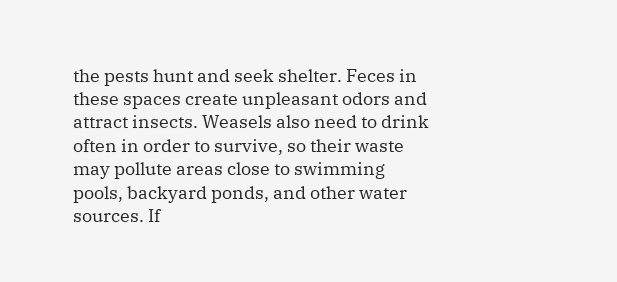the pests hunt and seek shelter. Feces in these spaces create unpleasant odors and attract insects. Weasels also need to drink often in order to survive, so their waste may pollute areas close to swimming pools, backyard ponds, and other water sources. If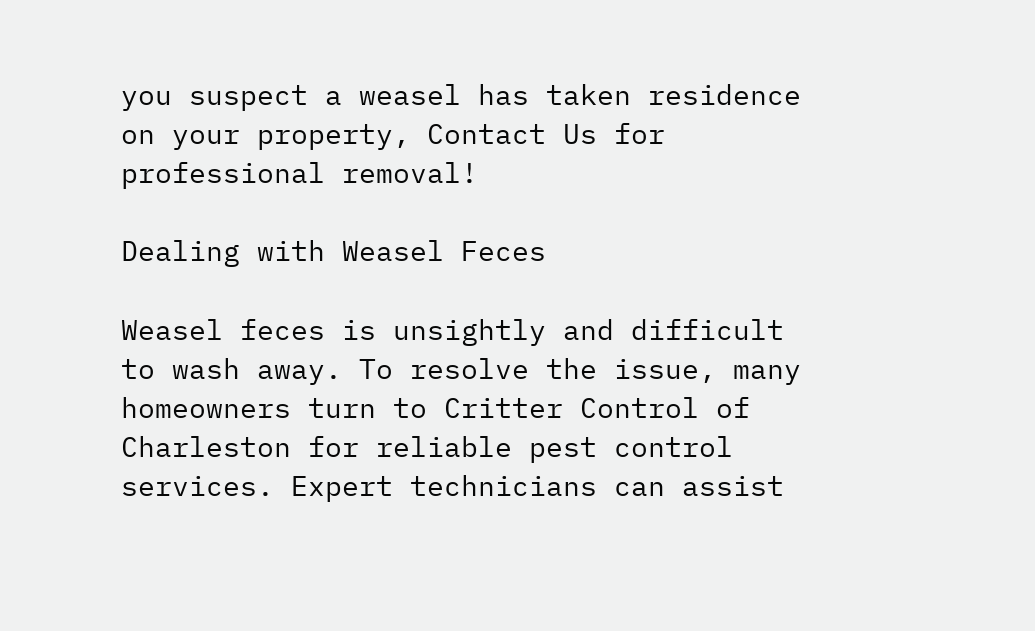you suspect a weasel has taken residence on your property, Contact Us for professional removal!

Dealing with Weasel Feces

Weasel feces is unsightly and difficult to wash away. To resolve the issue, many homeowners turn to Critter Control of Charleston for reliable pest control services. Expert technicians can assist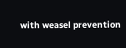with weasel prevention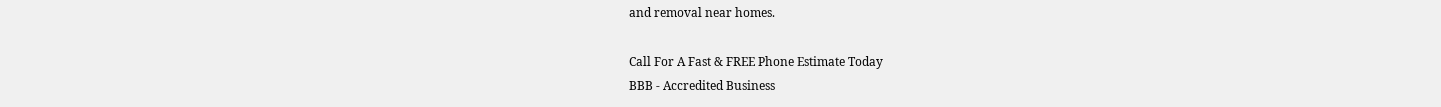and removal near homes.

Call For A Fast & FREE Phone Estimate Today
BBB - Accredited Business